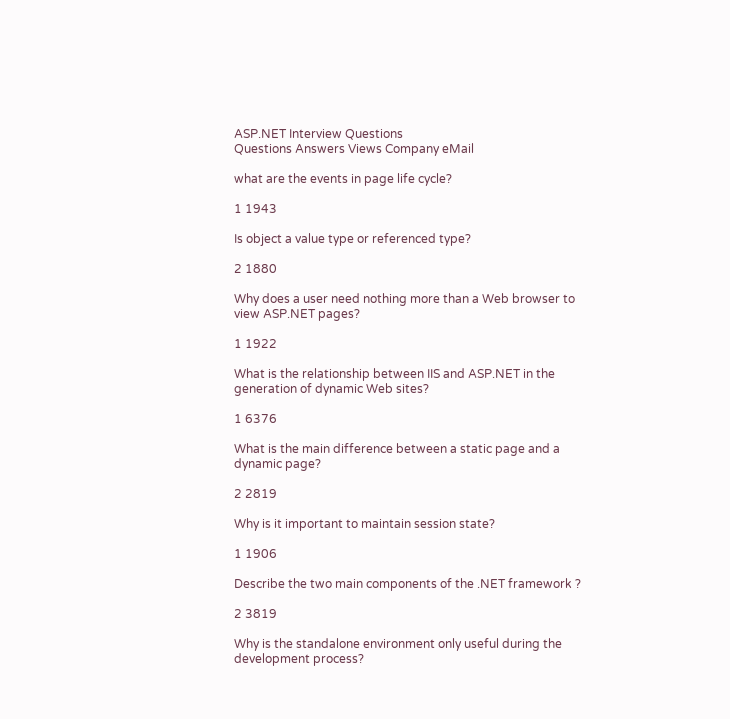ASP.NET Interview Questions
Questions Answers Views Company eMail

what are the events in page life cycle?

1 1943

Is object a value type or referenced type?

2 1880

Why does a user need nothing more than a Web browser to view ASP.NET pages?

1 1922

What is the relationship between IIS and ASP.NET in the generation of dynamic Web sites?

1 6376

What is the main difference between a static page and a dynamic page?

2 2819

Why is it important to maintain session state?

1 1906

Describe the two main components of the .NET framework ?

2 3819

Why is the standalone environment only useful during the development process?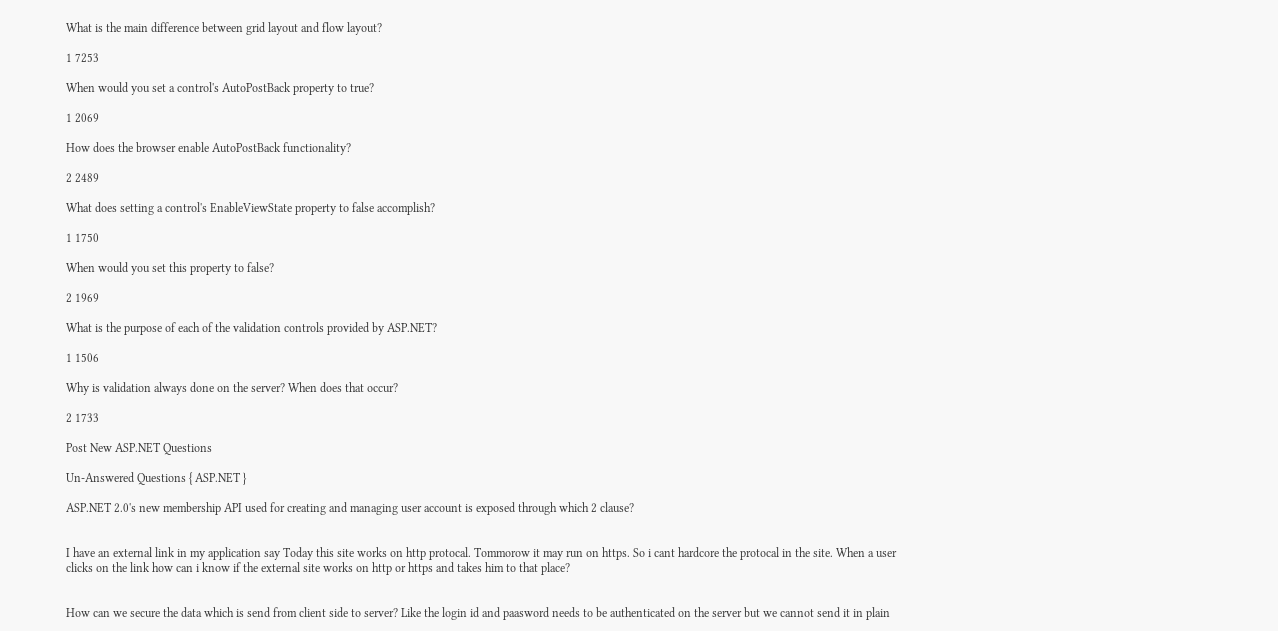What is the main difference between grid layout and flow layout?

1 7253

When would you set a control's AutoPostBack property to true?

1 2069

How does the browser enable AutoPostBack functionality?

2 2489

What does setting a control's EnableViewState property to false accomplish?

1 1750

When would you set this property to false?

2 1969

What is the purpose of each of the validation controls provided by ASP.NET?

1 1506

Why is validation always done on the server? When does that occur?

2 1733

Post New ASP.NET Questions

Un-Answered Questions { ASP.NET }

ASP.NET 2.0's new membership API used for creating and managing user account is exposed through which 2 clause?


I have an external link in my application say Today this site works on http protocal. Tommorow it may run on https. So i cant hardcore the protocal in the site. When a user clicks on the link how can i know if the external site works on http or https and takes him to that place?


How can we secure the data which is send from client side to server? Like the login id and paasword needs to be authenticated on the server but we cannot send it in plain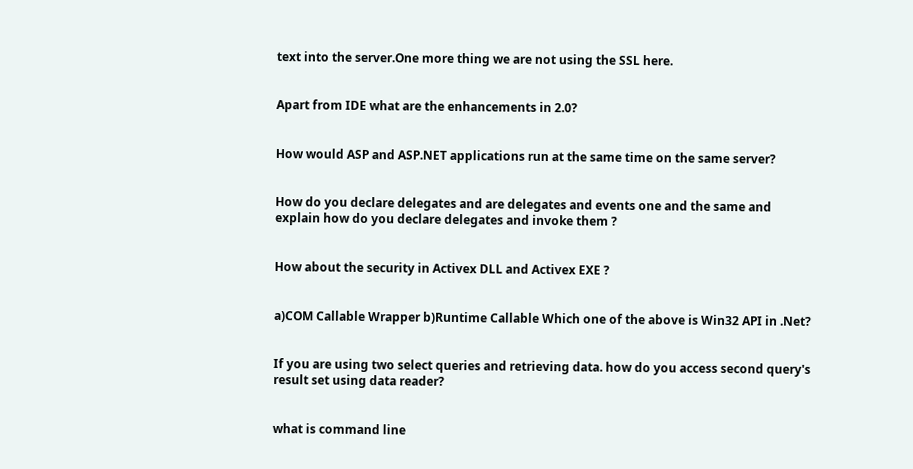text into the server.One more thing we are not using the SSL here.


Apart from IDE what are the enhancements in 2.0?


How would ASP and ASP.NET applications run at the same time on the same server?


How do you declare delegates and are delegates and events one and the same and explain how do you declare delegates and invoke them ?


How about the security in Activex DLL and Activex EXE ?


a)COM Callable Wrapper b)Runtime Callable Which one of the above is Win32 API in .Net?


If you are using two select queries and retrieving data. how do you access second query's result set using data reader?


what is command line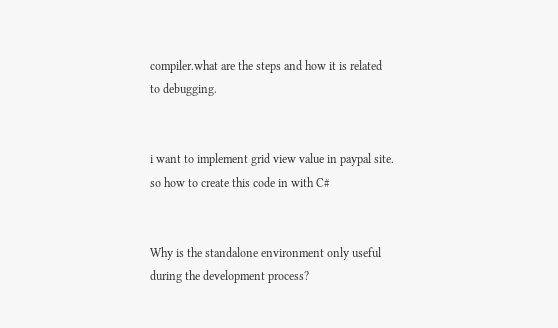compiler.what are the steps and how it is related to debugging.


i want to implement grid view value in paypal site. so how to create this code in with C#


Why is the standalone environment only useful during the development process?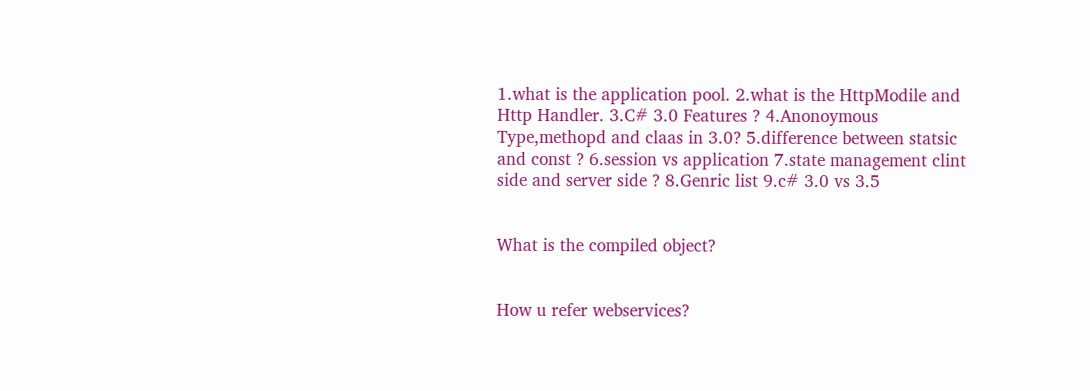1.what is the application pool. 2.what is the HttpModile and Http Handler. 3.C# 3.0 Features ? 4.Anonoymous Type,methopd and claas in 3.0? 5.difference between statsic and const ? 6.session vs application 7.state management clint side and server side ? 8.Genric list 9.c# 3.0 vs 3.5


What is the compiled object?


How u refer webservices?